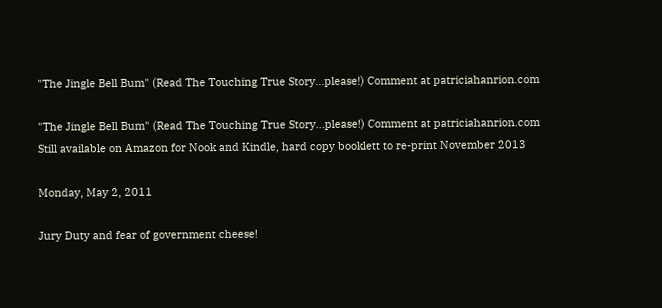"The Jingle Bell Bum" (Read The Touching True Story...please!) Comment at patriciahanrion.com

"The Jingle Bell Bum" (Read The Touching True Story...please!) Comment at patriciahanrion.com
Still available on Amazon for Nook and Kindle, hard copy booklett to re-print November 2013

Monday, May 2, 2011

Jury Duty and fear of government cheese!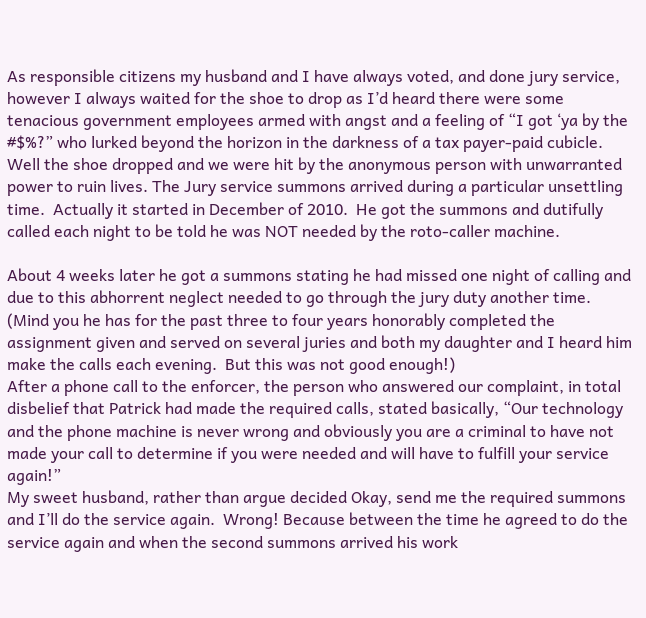As responsible citizens my husband and I have always voted, and done jury service, however I always waited for the shoe to drop as I’d heard there were some tenacious government employees armed with angst and a feeling of “I got ‘ya by the #$%?” who lurked beyond the horizon in the darkness of a tax payer-paid cubicle.
Well the shoe dropped and we were hit by the anonymous person with unwarranted power to ruin lives. The Jury service summons arrived during a particular unsettling time.  Actually it started in December of 2010.  He got the summons and dutifully called each night to be told he was NOT needed by the roto-caller machine.

About 4 weeks later he got a summons stating he had missed one night of calling and due to this abhorrent neglect needed to go through the jury duty another time.  (Mind you he has for the past three to four years honorably completed the assignment given and served on several juries and both my daughter and I heard him make the calls each evening.  But this was not good enough!)
After a phone call to the enforcer, the person who answered our complaint, in total disbelief that Patrick had made the required calls, stated basically, “Our technology and the phone machine is never wrong and obviously you are a criminal to have not made your call to determine if you were needed and will have to fulfill your service again!”
My sweet husband, rather than argue decided Okay, send me the required summons and I’ll do the service again.  Wrong! Because between the time he agreed to do the service again and when the second summons arrived his work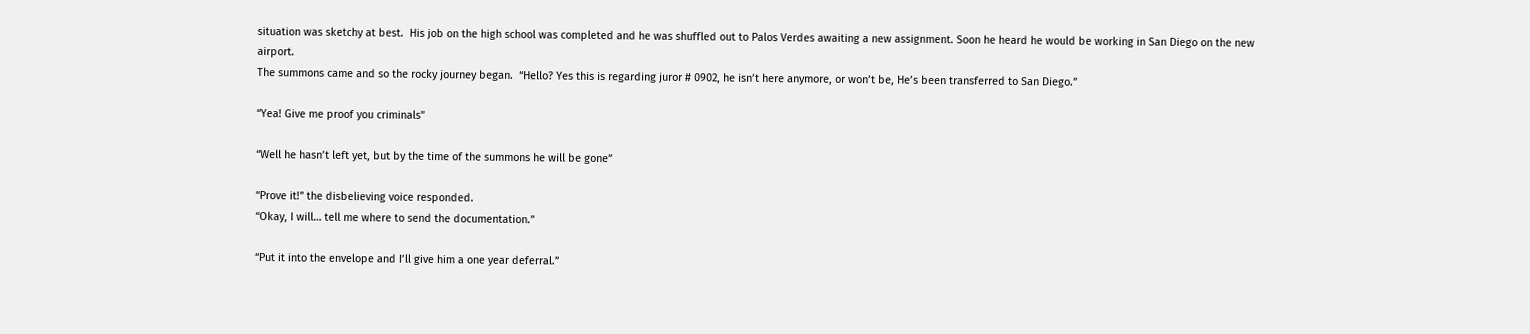situation was sketchy at best.  His job on the high school was completed and he was shuffled out to Palos Verdes awaiting a new assignment. Soon he heard he would be working in San Diego on the new airport.
The summons came and so the rocky journey began.  “Hello? Yes this is regarding juror # 0902, he isn’t here anymore, or won’t be, He’s been transferred to San Diego.”

“Yea! Give me proof you criminals”

“Well he hasn’t left yet, but by the time of the summons he will be gone”

“Prove it!” the disbelieving voice responded.
“Okay, I will… tell me where to send the documentation.”

“Put it into the envelope and I’ll give him a one year deferral.”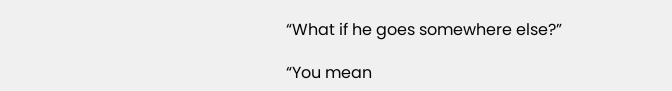“What if he goes somewhere else?”

“You mean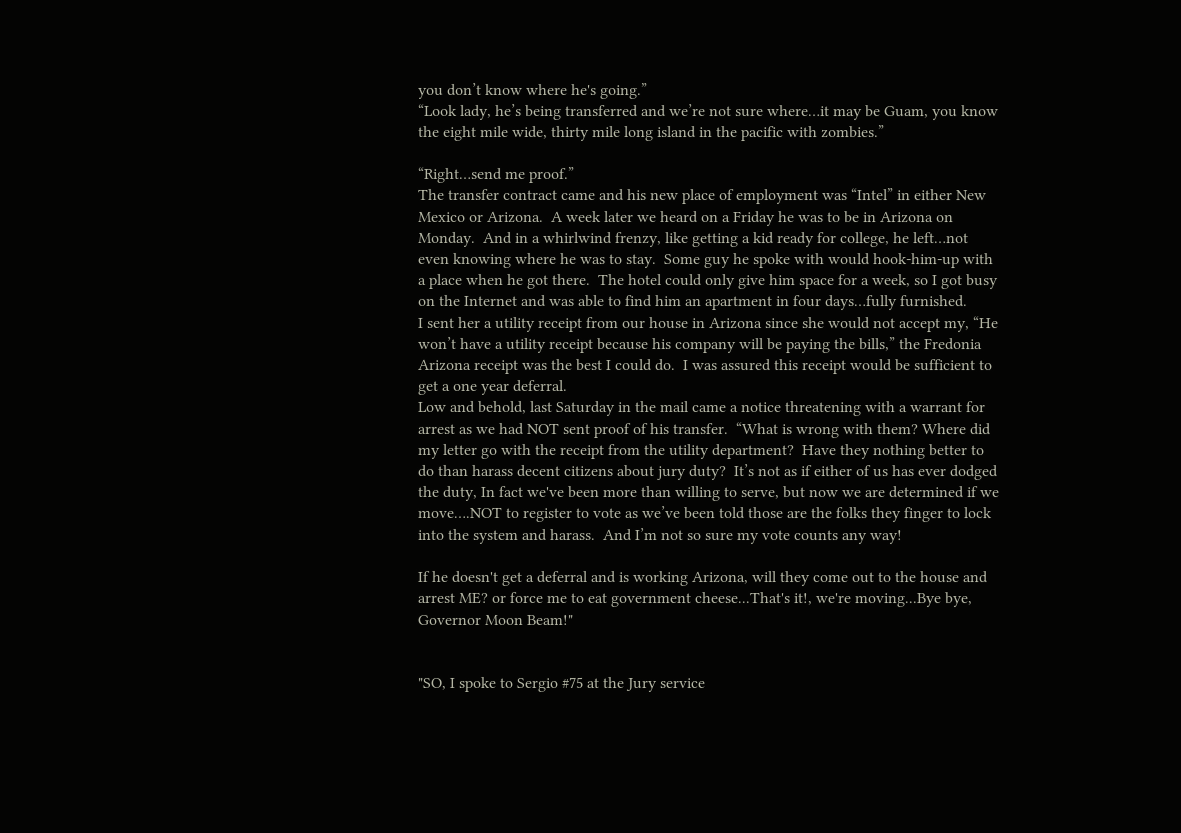you don’t know where he's going.”
“Look lady, he’s being transferred and we’re not sure where…it may be Guam, you know the eight mile wide, thirty mile long island in the pacific with zombies.”

“Right…send me proof.”
The transfer contract came and his new place of employment was “Intel” in either New Mexico or Arizona.  A week later we heard on a Friday he was to be in Arizona on Monday.  And in a whirlwind frenzy, like getting a kid ready for college, he left…not even knowing where he was to stay.  Some guy he spoke with would hook-him-up with a place when he got there.  The hotel could only give him space for a week, so I got busy on the Internet and was able to find him an apartment in four days…fully furnished.
I sent her a utility receipt from our house in Arizona since she would not accept my, “He won’t have a utility receipt because his company will be paying the bills,” the Fredonia Arizona receipt was the best I could do.  I was assured this receipt would be sufficient to get a one year deferral.
Low and behold, last Saturday in the mail came a notice threatening with a warrant for arrest as we had NOT sent proof of his transfer.  “What is wrong with them? Where did my letter go with the receipt from the utility department?  Have they nothing better to do than harass decent citizens about jury duty?  It’s not as if either of us has ever dodged the duty, In fact we've been more than willing to serve, but now we are determined if we move….NOT to register to vote as we’ve been told those are the folks they finger to lock into the system and harass.  And I’m not so sure my vote counts any way!

If he doesn't get a deferral and is working Arizona, will they come out to the house and arrest ME? or force me to eat government cheese...That's it!, we're moving...Bye bye, Governor Moon Beam!"


"SO, I spoke to Sergio #75 at the Jury service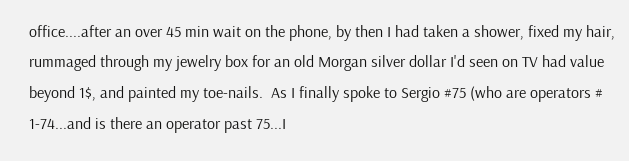office....after an over 45 min wait on the phone, by then I had taken a shower, fixed my hair, rummaged through my jewelry box for an old Morgan silver dollar I'd seen on TV had value beyond 1$, and painted my toe-nails.  As I finally spoke to Sergio #75 (who are operators # 1-74...and is there an operator past 75...I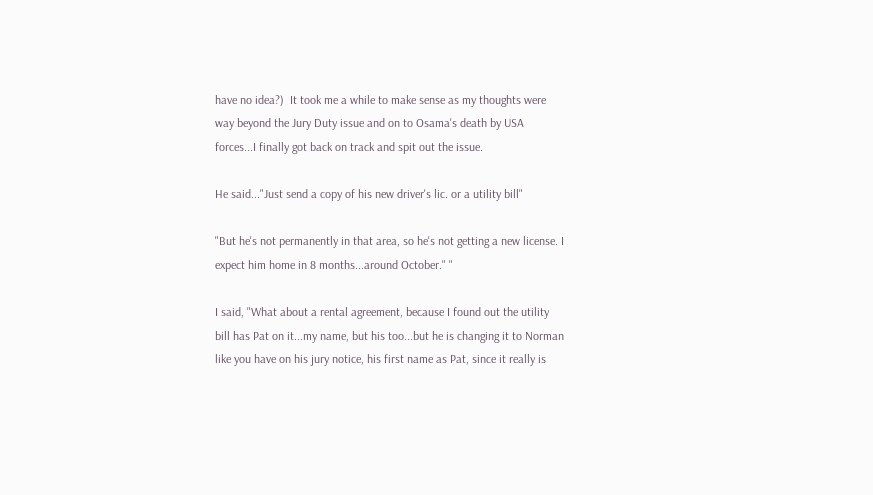have no idea?)  It took me a while to make sense as my thoughts were way beyond the Jury Duty issue and on to Osama's death by USA forces...I finally got back on track and spit out the issue.

He said..."Just send a copy of his new driver's lic. or a utility bill"

"But he's not permanently in that area, so he's not getting a new license. I expect him home in 8 months...around October." "

I said, "What about a rental agreement, because I found out the utility bill has Pat on it...my name, but his too...but he is changing it to Norman like you have on his jury notice, his first name as Pat, since it really is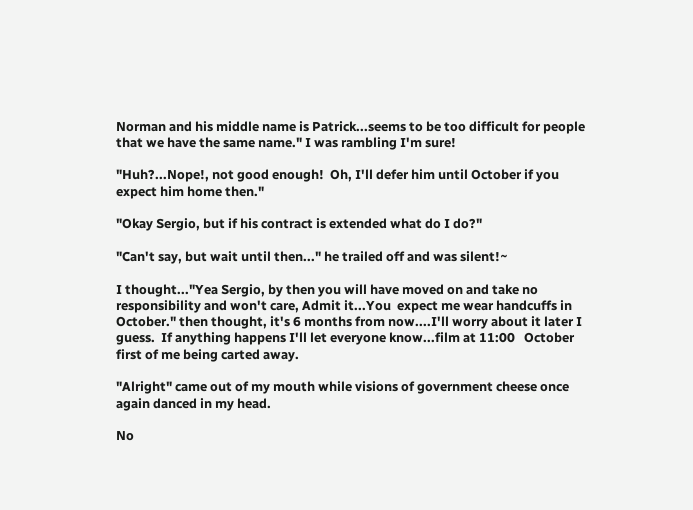Norman and his middle name is Patrick...seems to be too difficult for people that we have the same name." I was rambling I'm sure!

"Huh?...Nope!, not good enough!  Oh, I'll defer him until October if you expect him home then."

"Okay Sergio, but if his contract is extended what do I do?"

"Can't say, but wait until then..." he trailed off and was silent!~

I thought..."Yea Sergio, by then you will have moved on and take no responsibility and won't care, Admit it...You  expect me wear handcuffs in October." then thought, it's 6 months from now....I'll worry about it later I guess.  If anything happens I'll let everyone know...film at 11:00   October first of me being carted away.

"Alright" came out of my mouth while visions of government cheese once again danced in my head.

No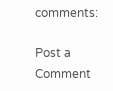comments:

Post a Comment